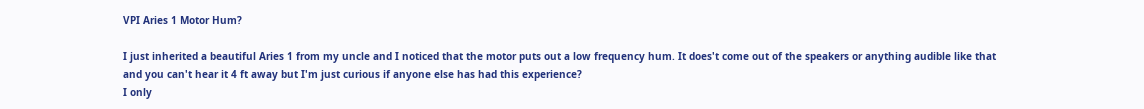VPI Aries 1 Motor Hum?

I just inherited a beautiful Aries 1 from my uncle and I noticed that the motor puts out a low frequency hum. It does't come out of the speakers or anything audible like that and you can't hear it 4 ft away but I'm just curious if anyone else has had this experience?
I only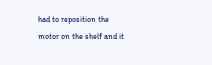had to reposition the motor on the shelf and it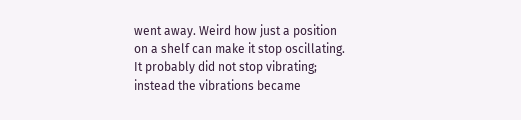went away. Weird how just a position on a shelf can make it stop oscillating.
It probably did not stop vibrating; instead the vibrations became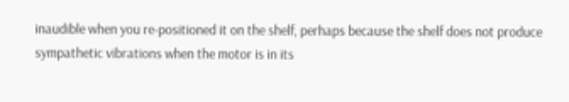inaudible when you re-positioned it on the shelf, perhaps because the shelf does not produce sympathetic vibrations when the motor is in its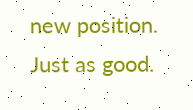new position.  Just as good.